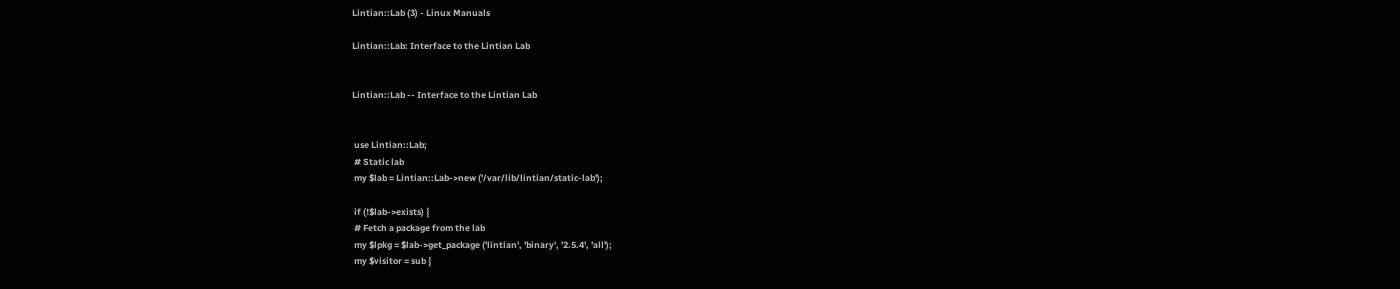Lintian::Lab (3) - Linux Manuals

Lintian::Lab: Interface to the Lintian Lab


Lintian::Lab -- Interface to the Lintian Lab


 use Lintian::Lab;
 # Static lab
 my $lab = Lintian::Lab->new ('/var/lib/lintian/static-lab');

 if (!$lab->exists) {
 # Fetch a package from the lab
 my $lpkg = $lab->get_package ('lintian', 'binary', '2.5.4', 'all');
 my $visitor = sub {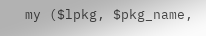my ($lpkg, $pkg_name,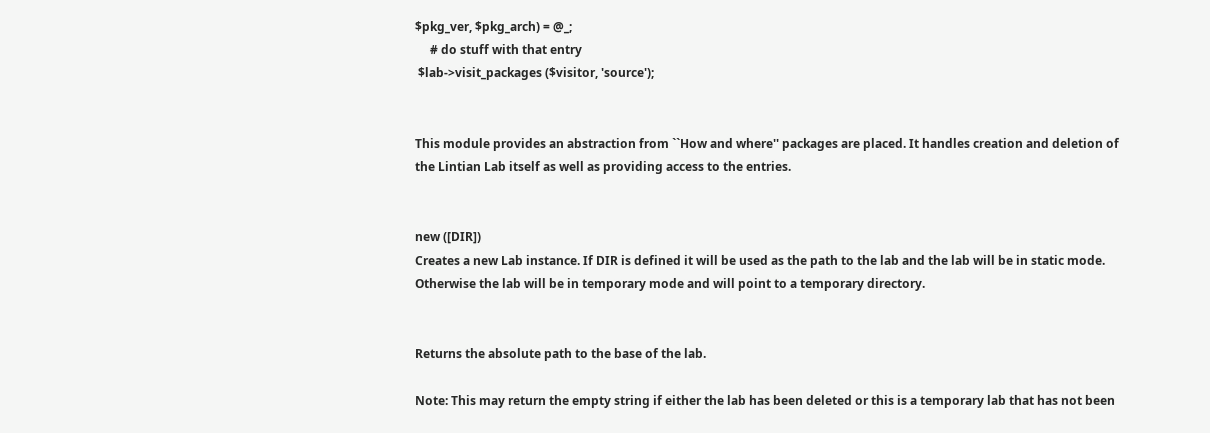$pkg_ver, $pkg_arch) = @_;
     # do stuff with that entry
 $lab->visit_packages ($visitor, 'source');


This module provides an abstraction from ``How and where'' packages are placed. It handles creation and deletion of the Lintian Lab itself as well as providing access to the entries.


new ([DIR])
Creates a new Lab instance. If DIR is defined it will be used as the path to the lab and the lab will be in static mode. Otherwise the lab will be in temporary mode and will point to a temporary directory.


Returns the absolute path to the base of the lab.

Note: This may return the empty string if either the lab has been deleted or this is a temporary lab that has not been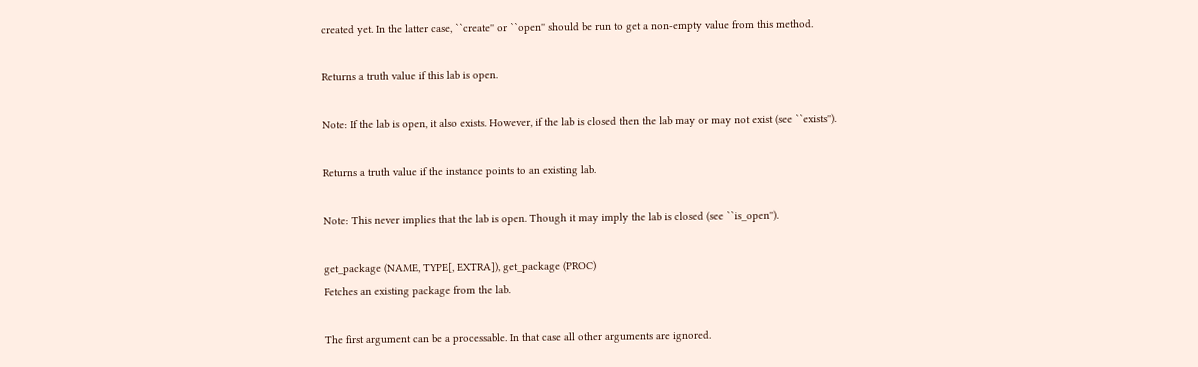created yet. In the latter case, ``create'' or ``open'' should be run to get a non-empty value from this method.

Returns a truth value if this lab is open.

Note: If the lab is open, it also exists. However, if the lab is closed then the lab may or may not exist (see ``exists'').

Returns a truth value if the instance points to an existing lab.

Note: This never implies that the lab is open. Though it may imply the lab is closed (see ``is_open'').

get_package (NAME, TYPE[, EXTRA]), get_package (PROC)
Fetches an existing package from the lab.

The first argument can be a processable. In that case all other arguments are ignored.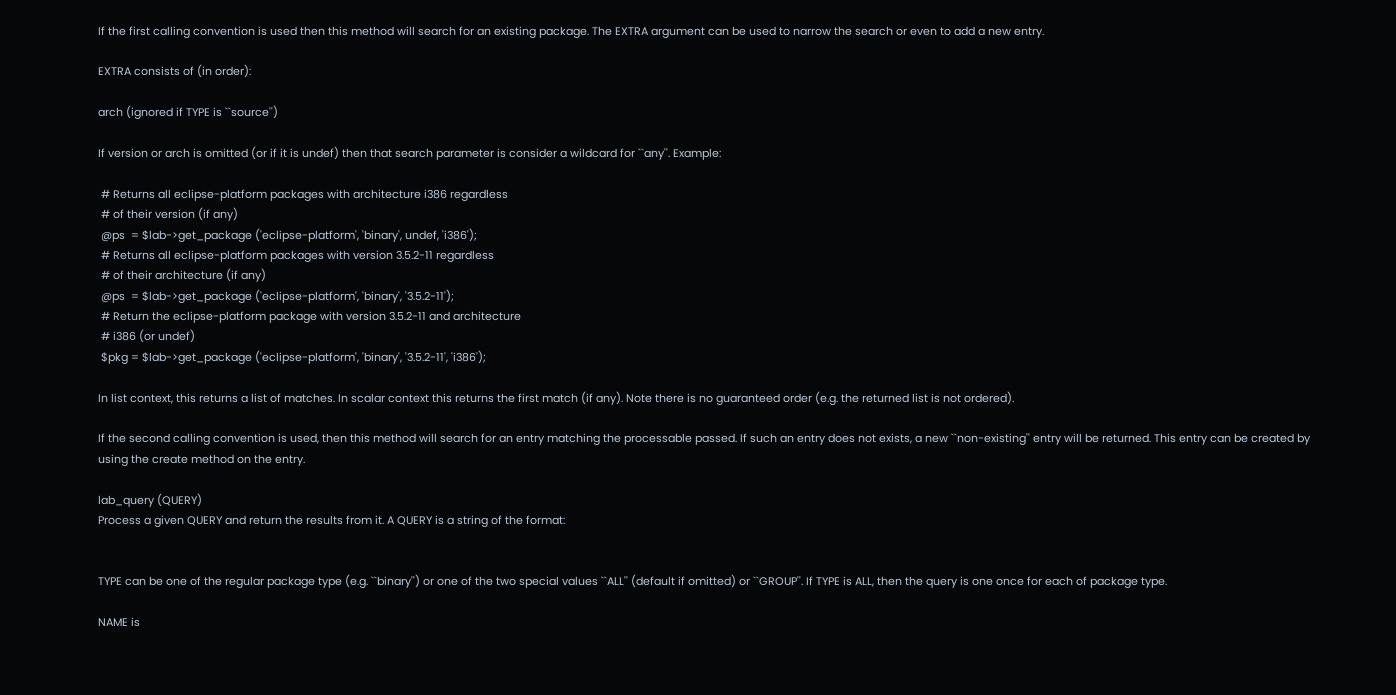If the first calling convention is used then this method will search for an existing package. The EXTRA argument can be used to narrow the search or even to add a new entry.

EXTRA consists of (in order):

arch (ignored if TYPE is ``source'')

If version or arch is omitted (or if it is undef) then that search parameter is consider a wildcard for ``any''. Example:

 # Returns all eclipse-platform packages with architecture i386 regardless
 # of their version (if any)
 @ps  = $lab->get_package ('eclipse-platform', 'binary', undef, 'i386');
 # Returns all eclipse-platform packages with version 3.5.2-11 regardless
 # of their architecture (if any)
 @ps  = $lab->get_package ('eclipse-platform', 'binary', '3.5.2-11');
 # Return the eclipse-platform package with version 3.5.2-11 and architecture
 # i386 (or undef)
 $pkg = $lab->get_package ('eclipse-platform', 'binary', '3.5.2-11', 'i386');

In list context, this returns a list of matches. In scalar context this returns the first match (if any). Note there is no guaranteed order (e.g. the returned list is not ordered).

If the second calling convention is used, then this method will search for an entry matching the processable passed. If such an entry does not exists, a new ``non-existing'' entry will be returned. This entry can be created by using the create method on the entry.

lab_query (QUERY)
Process a given QUERY and return the results from it. A QUERY is a string of the format:


TYPE can be one of the regular package type (e.g. ``binary'') or one of the two special values ``ALL'' (default if omitted) or ``GROUP''. If TYPE is ALL, then the query is one once for each of package type.

NAME is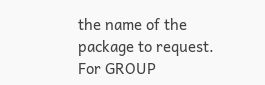the name of the package to request. For GROUP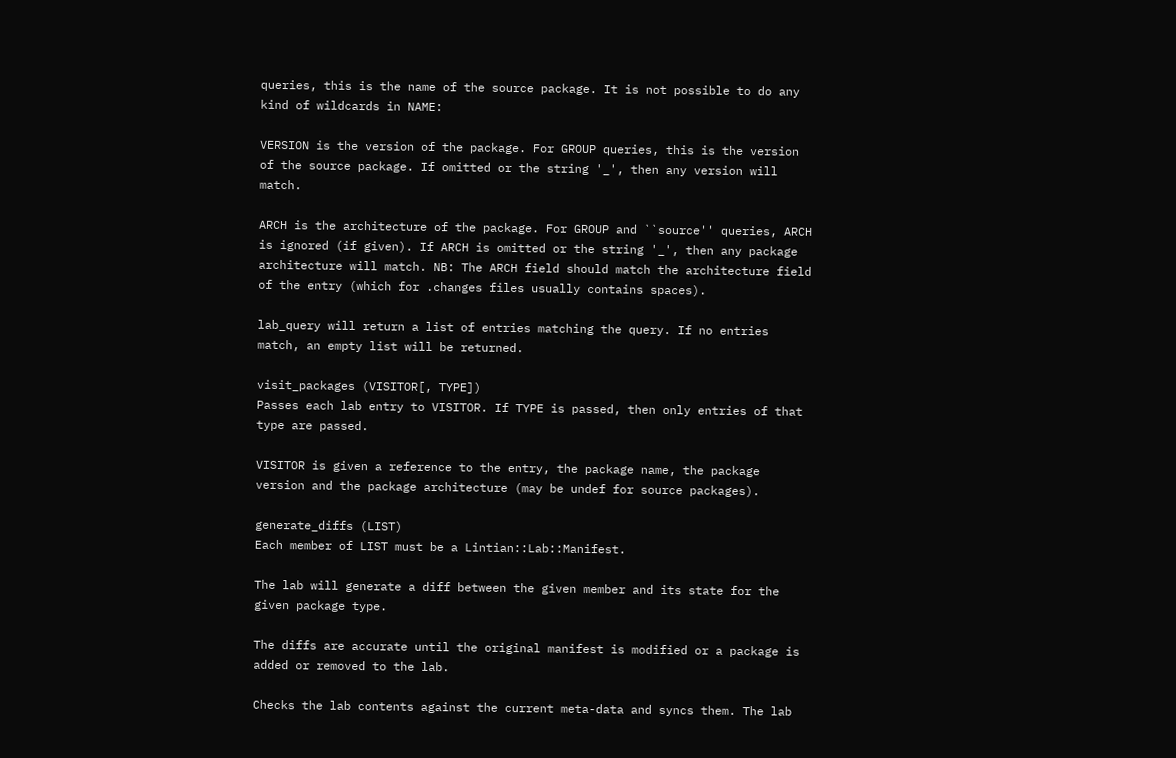queries, this is the name of the source package. It is not possible to do any kind of wildcards in NAME:

VERSION is the version of the package. For GROUP queries, this is the version of the source package. If omitted or the string '_', then any version will match.

ARCH is the architecture of the package. For GROUP and ``source'' queries, ARCH is ignored (if given). If ARCH is omitted or the string '_', then any package architecture will match. NB: The ARCH field should match the architecture field of the entry (which for .changes files usually contains spaces).

lab_query will return a list of entries matching the query. If no entries match, an empty list will be returned.

visit_packages (VISITOR[, TYPE])
Passes each lab entry to VISITOR. If TYPE is passed, then only entries of that type are passed.

VISITOR is given a reference to the entry, the package name, the package version and the package architecture (may be undef for source packages).

generate_diffs (LIST)
Each member of LIST must be a Lintian::Lab::Manifest.

The lab will generate a diff between the given member and its state for the given package type.

The diffs are accurate until the original manifest is modified or a package is added or removed to the lab.

Checks the lab contents against the current meta-data and syncs them. The lab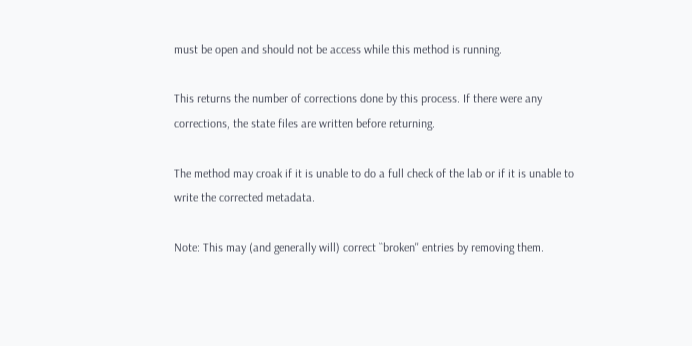must be open and should not be access while this method is running.

This returns the number of corrections done by this process. If there were any corrections, the state files are written before returning.

The method may croak if it is unable to do a full check of the lab or if it is unable to write the corrected metadata.

Note: This may (and generally will) correct ``broken'' entries by removing them.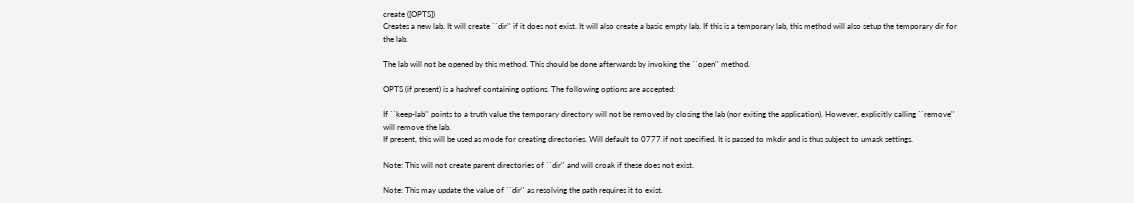create ([OPTS])
Creates a new lab. It will create ``dir'' if it does not exist. It will also create a basic empty lab. If this is a temporary lab, this method will also setup the temporary dir for the lab.

The lab will not be opened by this method. This should be done afterwards by invoking the ``open'' method.

OPTS (if present) is a hashref containing options. The following options are accepted:

If ``keep-lab'' points to a truth value the temporary directory will not be removed by closing the lab (nor exiting the application). However, explicitly calling ``remove'' will remove the lab.
If present, this will be used as mode for creating directories. Will default to 0777 if not specified. It is passed to mkdir and is thus subject to umask settings.

Note: This will not create parent directories of ``dir'' and will croak if these does not exist.

Note: This may update the value of ``dir'' as resolving the path requires it to exist.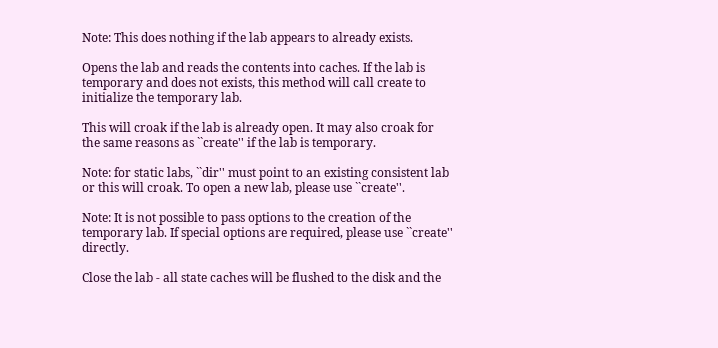Note: This does nothing if the lab appears to already exists.

Opens the lab and reads the contents into caches. If the lab is temporary and does not exists, this method will call create to initialize the temporary lab.

This will croak if the lab is already open. It may also croak for the same reasons as ``create'' if the lab is temporary.

Note: for static labs, ``dir'' must point to an existing consistent lab or this will croak. To open a new lab, please use ``create''.

Note: It is not possible to pass options to the creation of the temporary lab. If special options are required, please use ``create'' directly.

Close the lab - all state caches will be flushed to the disk and the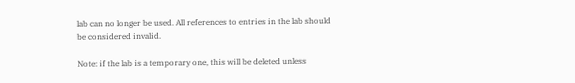lab can no longer be used. All references to entries in the lab should be considered invalid.

Note: if the lab is a temporary one, this will be deleted unless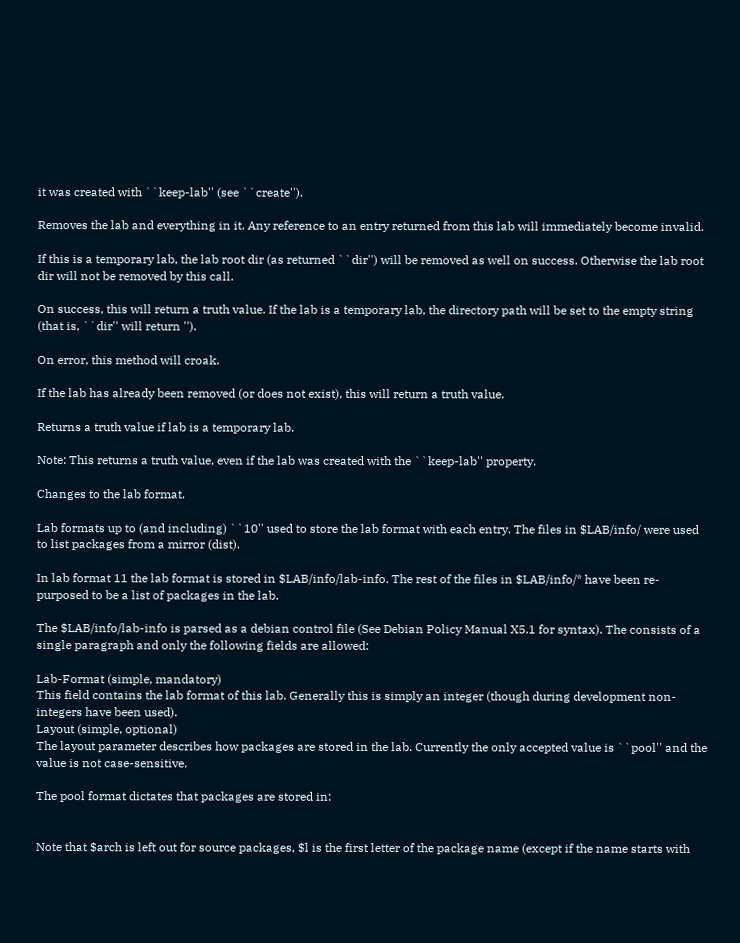it was created with ``keep-lab'' (see ``create'').

Removes the lab and everything in it. Any reference to an entry returned from this lab will immediately become invalid.

If this is a temporary lab, the lab root dir (as returned ``dir'') will be removed as well on success. Otherwise the lab root dir will not be removed by this call.

On success, this will return a truth value. If the lab is a temporary lab, the directory path will be set to the empty string (that is, ``dir'' will return '').

On error, this method will croak.

If the lab has already been removed (or does not exist), this will return a truth value.

Returns a truth value if lab is a temporary lab.

Note: This returns a truth value, even if the lab was created with the ``keep-lab'' property.

Changes to the lab format.

Lab formats up to (and including) ``10'' used to store the lab format with each entry. The files in $LAB/info/ were used to list packages from a mirror (dist).

In lab format 11 the lab format is stored in $LAB/info/lab-info. The rest of the files in $LAB/info/* have been re-purposed to be a list of packages in the lab.

The $LAB/info/lab-info is parsed as a debian control file (See Debian Policy Manual X5.1 for syntax). The consists of a single paragraph and only the following fields are allowed:

Lab-Format (simple, mandatory)
This field contains the lab format of this lab. Generally this is simply an integer (though during development non-integers have been used).
Layout (simple, optional)
The layout parameter describes how packages are stored in the lab. Currently the only accepted value is ``pool'' and the value is not case-sensitive.

The pool format dictates that packages are stored in:


Note that $arch is left out for source packages, $l is the first letter of the package name (except if the name starts with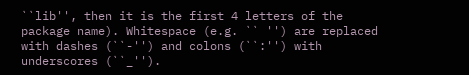``lib'', then it is the first 4 letters of the package name). Whitespace (e.g. `` '') are replaced with dashes (``-'') and colons (``:'') with underscores (``_'').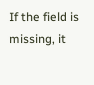If the field is missing, it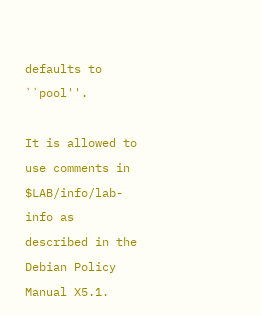defaults to ``pool''.

It is allowed to use comments in $LAB/info/lab-info as described in the Debian Policy Manual X5.1.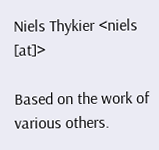Niels Thykier <niels [at]>

Based on the work of various others.